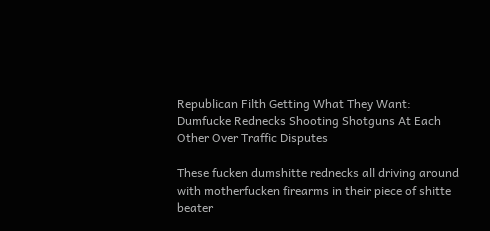Republican Filth Getting What They Want: Dumfucke Rednecks Shooting Shotguns At Each Other Over Traffic Disputes

These fucken dumshitte rednecks all driving around with motherfucken firearms in their piece of shitte beater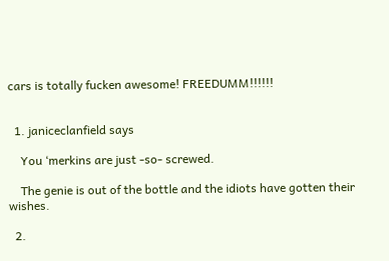cars is totally fucken awesome! FREEDUMM!!!!!!


  1. janiceclanfield says

    You ‘merkins are just -so- screwed.

    The genie is out of the bottle and the idiots have gotten their wishes.

  2.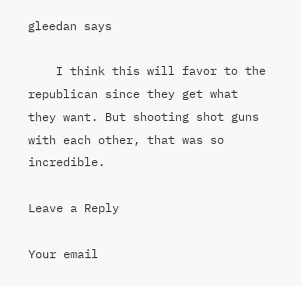gleedan says

    I think this will favor to the republican since they get what they want. But shooting shot guns with each other, that was so incredible.

Leave a Reply

Your email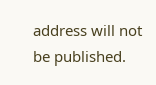address will not be published.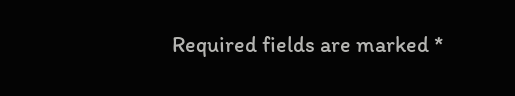Required fields are marked *